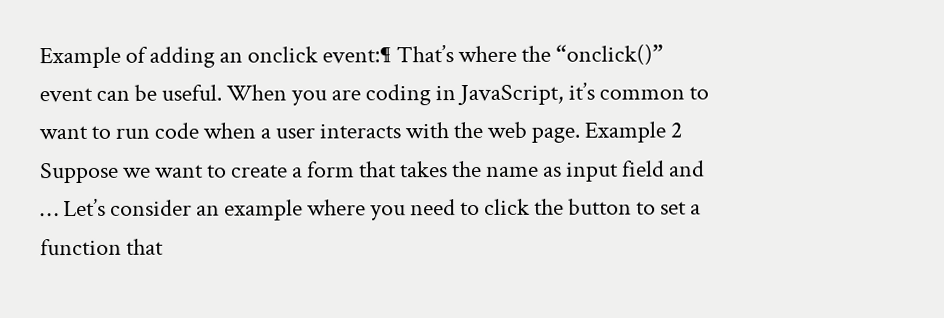Example of adding an onclick event:¶ That’s where the “onclick()” event can be useful. When you are coding in JavaScript, it’s common to want to run code when a user interacts with the web page. Example 2 Suppose we want to create a form that takes the name as input field and … Let’s consider an example where you need to click the button to set a function that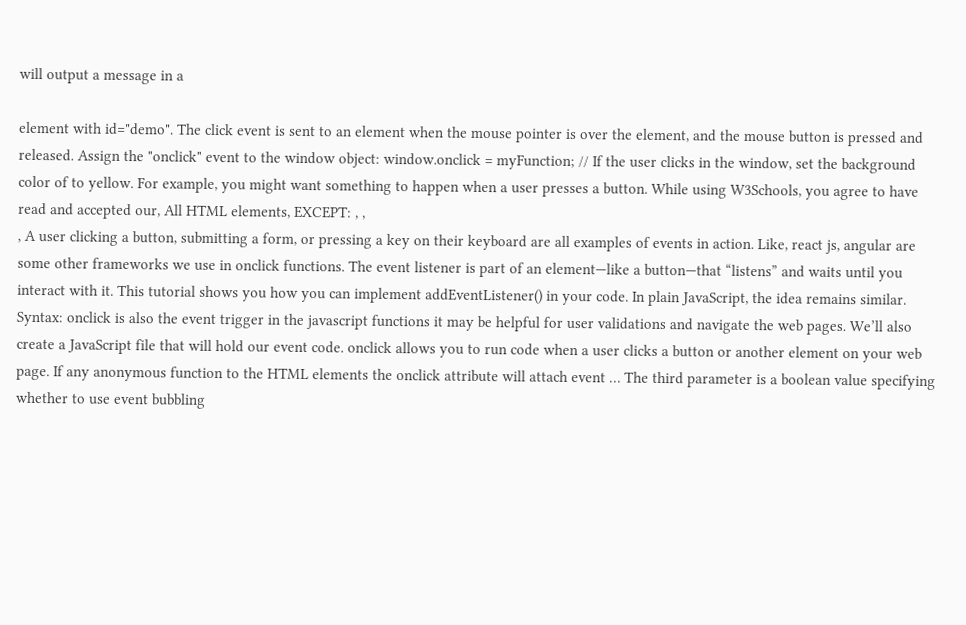will output a message in a

element with id="demo". The click event is sent to an element when the mouse pointer is over the element, and the mouse button is pressed and released. Assign the "onclick" event to the window object: window.onclick = myFunction; // If the user clicks in the window, set the background color of to yellow. For example, you might want something to happen when a user presses a button. While using W3Schools, you agree to have read and accepted our, All HTML elements, EXCEPT: , ,
, A user clicking a button, submitting a form, or pressing a key on their keyboard are all examples of events in action. Like, react js, angular are some other frameworks we use in onclick functions. The event listener is part of an element—like a button—that “listens” and waits until you interact with it. This tutorial shows you how you can implement addEventListener() in your code. In plain JavaScript, the idea remains similar. Syntax: onclick is also the event trigger in the javascript functions it may be helpful for user validations and navigate the web pages. We’ll also create a JavaScript file that will hold our event code. onclick allows you to run code when a user clicks a button or another element on your web page. If any anonymous function to the HTML elements the onclick attribute will attach event … The third parameter is a boolean value specifying whether to use event bubbling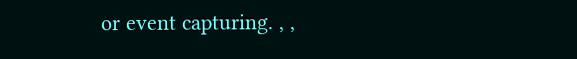or event capturing. , ,